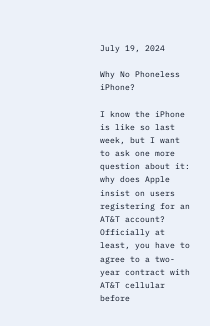July 19, 2024

Why No Phoneless iPhone?

I know the iPhone is like so last week, but I want to ask one more question about it: why does Apple insist on users registering for an AT&T account? Officially at least, you have to agree to a two-year contract with AT&T cellular before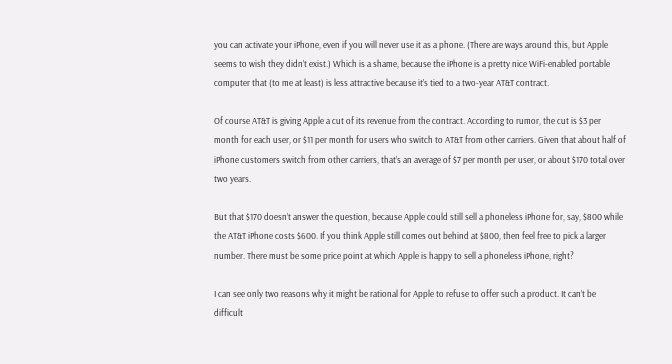you can activate your iPhone, even if you will never use it as a phone. (There are ways around this, but Apple seems to wish they didn’t exist.) Which is a shame, because the iPhone is a pretty nice WiFi-enabled portable computer that (to me at least) is less attractive because it’s tied to a two-year AT&T contract.

Of course AT&T is giving Apple a cut of its revenue from the contract. According to rumor, the cut is $3 per month for each user, or $11 per month for users who switch to AT&T from other carriers. Given that about half of iPhone customers switch from other carriers, that’s an average of $7 per month per user, or about $170 total over two years.

But that $170 doesn’t answer the question, because Apple could still sell a phoneless iPhone for, say, $800 while the AT&T iPhone costs $600. If you think Apple still comes out behind at $800, then feel free to pick a larger number. There must be some price point at which Apple is happy to sell a phoneless iPhone, right?

I can see only two reasons why it might be rational for Apple to refuse to offer such a product. It can’t be difficult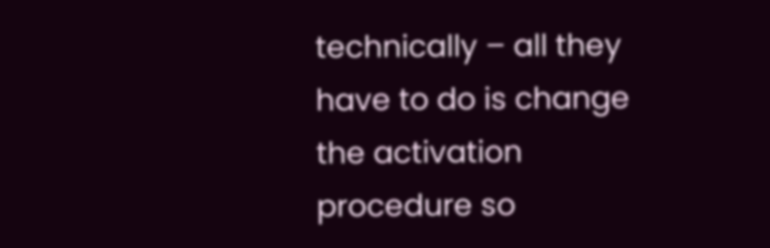technically – all they have to do is change the activation procedure so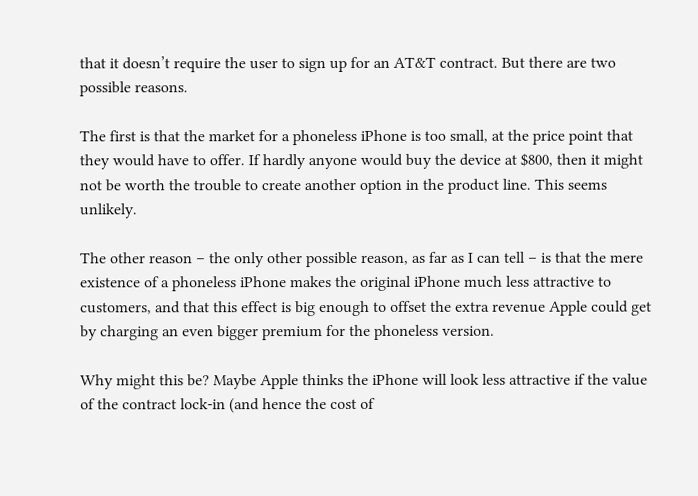that it doesn’t require the user to sign up for an AT&T contract. But there are two possible reasons.

The first is that the market for a phoneless iPhone is too small, at the price point that they would have to offer. If hardly anyone would buy the device at $800, then it might not be worth the trouble to create another option in the product line. This seems unlikely.

The other reason – the only other possible reason, as far as I can tell – is that the mere existence of a phoneless iPhone makes the original iPhone much less attractive to customers, and that this effect is big enough to offset the extra revenue Apple could get by charging an even bigger premium for the phoneless version.

Why might this be? Maybe Apple thinks the iPhone will look less attractive if the value of the contract lock-in (and hence the cost of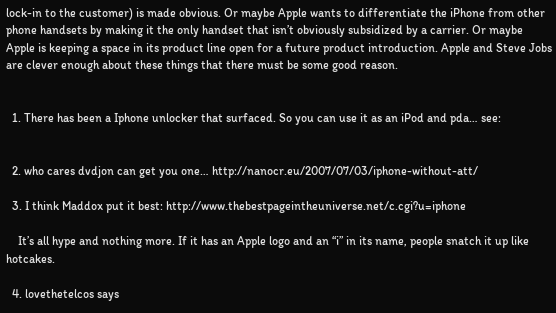lock-in to the customer) is made obvious. Or maybe Apple wants to differentiate the iPhone from other phone handsets by making it the only handset that isn’t obviously subsidized by a carrier. Or maybe Apple is keeping a space in its product line open for a future product introduction. Apple and Steve Jobs are clever enough about these things that there must be some good reason.


  1. There has been a Iphone unlocker that surfaced. So you can use it as an iPod and pda… see:


  2. who cares dvdjon can get you one… http://nanocr.eu/2007/07/03/iphone-without-att/

  3. I think Maddox put it best: http://www.thebestpageintheuniverse.net/c.cgi?u=iphone

    It’s all hype and nothing more. If it has an Apple logo and an “i” in its name, people snatch it up like hotcakes.

  4. lovethetelcos says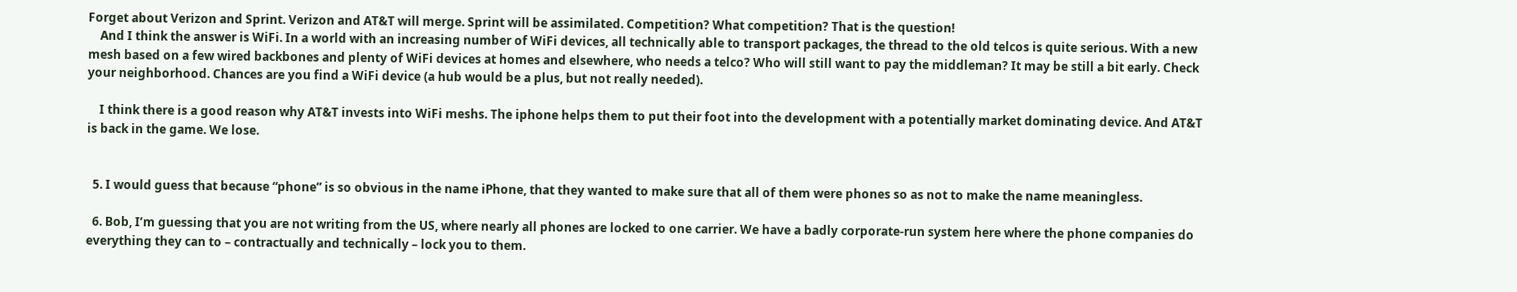Forget about Verizon and Sprint. Verizon and AT&T will merge. Sprint will be assimilated. Competition? What competition? That is the question!
    And I think the answer is WiFi. In a world with an increasing number of WiFi devices, all technically able to transport packages, the thread to the old telcos is quite serious. With a new mesh based on a few wired backbones and plenty of WiFi devices at homes and elsewhere, who needs a telco? Who will still want to pay the middleman? It may be still a bit early. Check your neighborhood. Chances are you find a WiFi device (a hub would be a plus, but not really needed).

    I think there is a good reason why AT&T invests into WiFi meshs. The iphone helps them to put their foot into the development with a potentially market dominating device. And AT&T is back in the game. We lose.


  5. I would guess that because “phone” is so obvious in the name iPhone, that they wanted to make sure that all of them were phones so as not to make the name meaningless.

  6. Bob, I’m guessing that you are not writing from the US, where nearly all phones are locked to one carrier. We have a badly corporate-run system here where the phone companies do everything they can to – contractually and technically – lock you to them.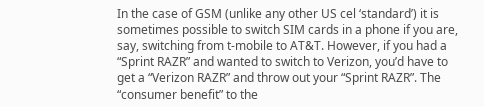In the case of GSM (unlike any other US cel ‘standard’) it is sometimes possible to switch SIM cards in a phone if you are, say, switching from t-mobile to AT&T. However, if you had a “Sprint RAZR” and wanted to switch to Verizon, you’d have to get a “Verizon RAZR” and throw out your “Sprint RAZR”. The “consumer benefit” to the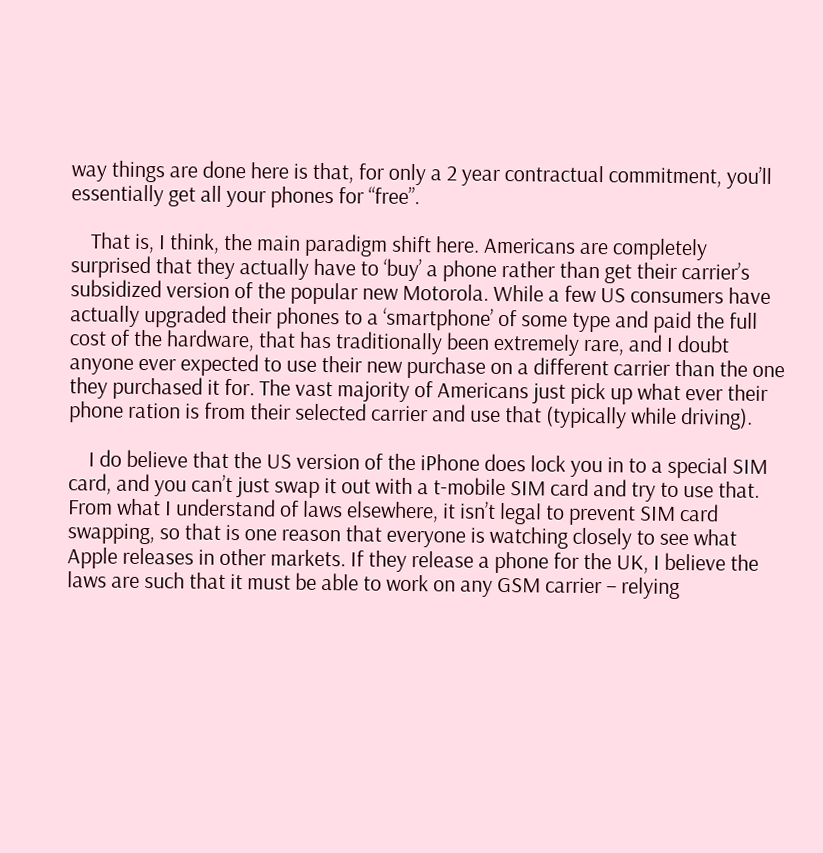way things are done here is that, for only a 2 year contractual commitment, you’ll essentially get all your phones for “free”.

    That is, I think, the main paradigm shift here. Americans are completely surprised that they actually have to ‘buy’ a phone rather than get their carrier’s subsidized version of the popular new Motorola. While a few US consumers have actually upgraded their phones to a ‘smartphone’ of some type and paid the full cost of the hardware, that has traditionally been extremely rare, and I doubt anyone ever expected to use their new purchase on a different carrier than the one they purchased it for. The vast majority of Americans just pick up what ever their phone ration is from their selected carrier and use that (typically while driving).

    I do believe that the US version of the iPhone does lock you in to a special SIM card, and you can’t just swap it out with a t-mobile SIM card and try to use that. From what I understand of laws elsewhere, it isn’t legal to prevent SIM card swapping, so that is one reason that everyone is watching closely to see what Apple releases in other markets. If they release a phone for the UK, I believe the laws are such that it must be able to work on any GSM carrier – relying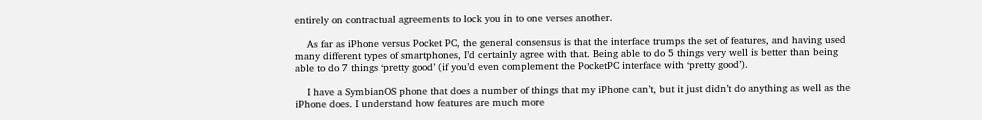entirely on contractual agreements to lock you in to one verses another.

    As far as iPhone versus Pocket PC, the general consensus is that the interface trumps the set of features, and having used many different types of smartphones, I’d certainly agree with that. Being able to do 5 things very well is better than being able to do 7 things ‘pretty good’ (if you’d even complement the PocketPC interface with ‘pretty good’).

    I have a SymbianOS phone that does a number of things that my iPhone can’t, but it just didn’t do anything as well as the iPhone does. I understand how features are much more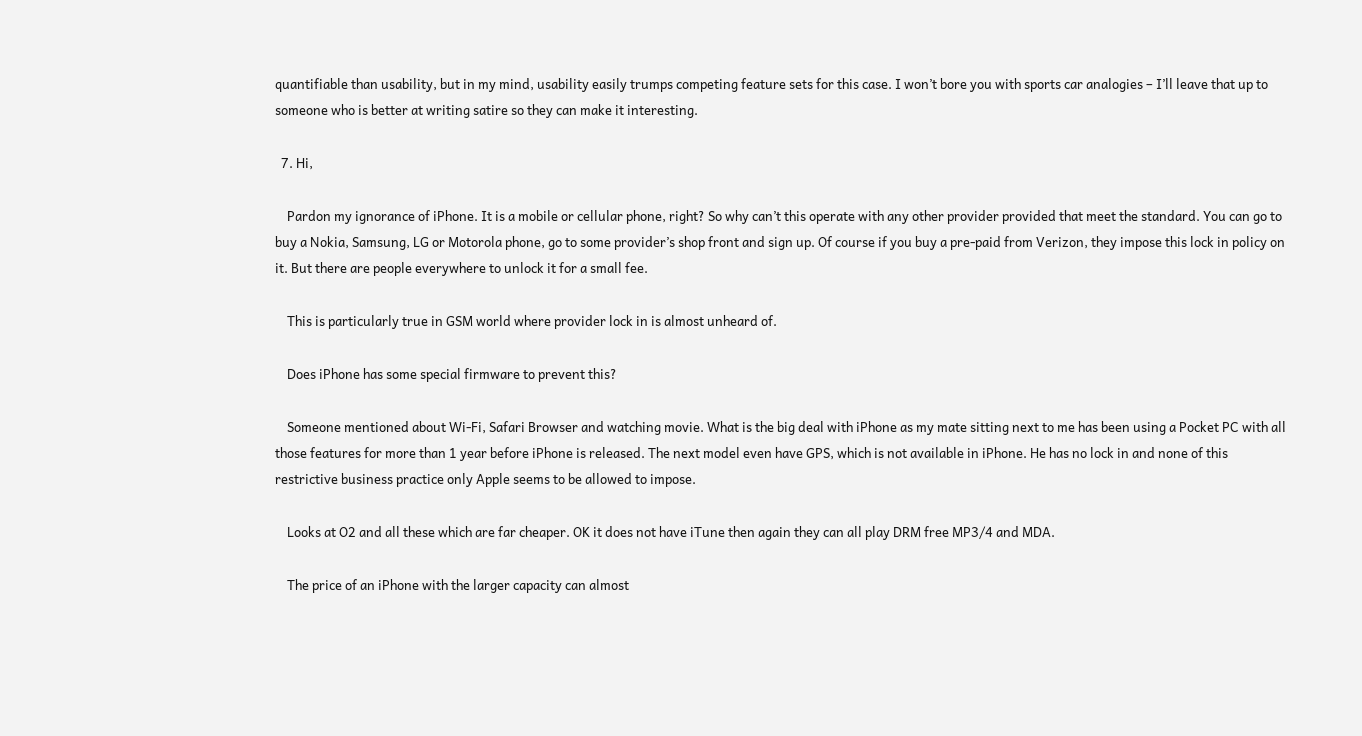quantifiable than usability, but in my mind, usability easily trumps competing feature sets for this case. I won’t bore you with sports car analogies – I’ll leave that up to someone who is better at writing satire so they can make it interesting.

  7. Hi,

    Pardon my ignorance of iPhone. It is a mobile or cellular phone, right? So why can’t this operate with any other provider provided that meet the standard. You can go to buy a Nokia, Samsung, LG or Motorola phone, go to some provider’s shop front and sign up. Of course if you buy a pre-paid from Verizon, they impose this lock in policy on it. But there are people everywhere to unlock it for a small fee.

    This is particularly true in GSM world where provider lock in is almost unheard of.

    Does iPhone has some special firmware to prevent this?

    Someone mentioned about Wi-Fi, Safari Browser and watching movie. What is the big deal with iPhone as my mate sitting next to me has been using a Pocket PC with all those features for more than 1 year before iPhone is released. The next model even have GPS, which is not available in iPhone. He has no lock in and none of this restrictive business practice only Apple seems to be allowed to impose.

    Looks at O2 and all these which are far cheaper. OK it does not have iTune then again they can all play DRM free MP3/4 and MDA.

    The price of an iPhone with the larger capacity can almost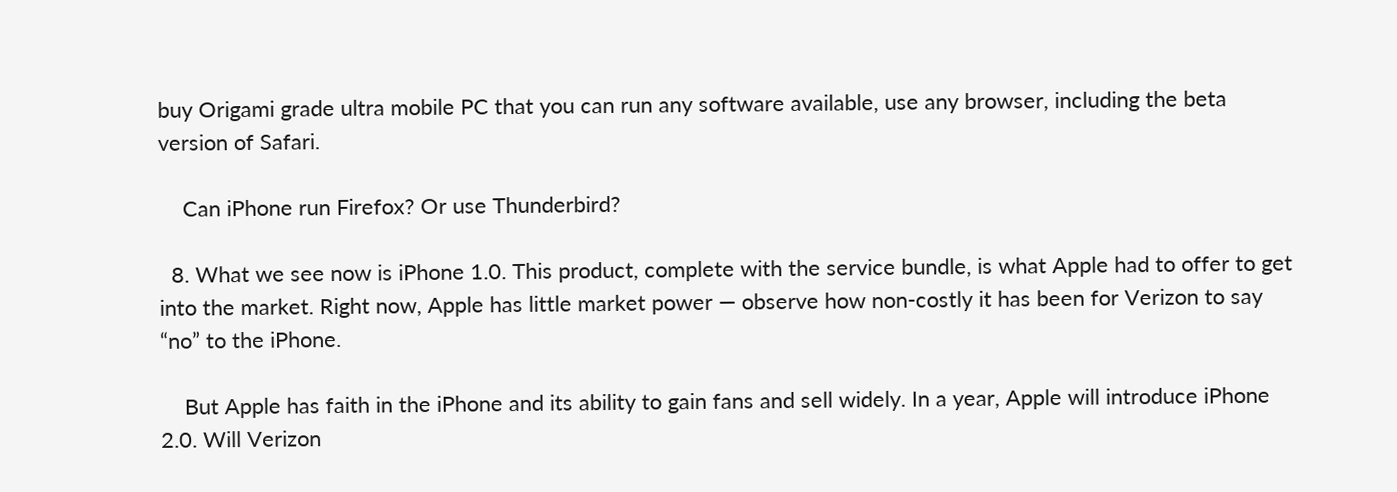buy Origami grade ultra mobile PC that you can run any software available, use any browser, including the beta version of Safari.

    Can iPhone run Firefox? Or use Thunderbird?

  8. What we see now is iPhone 1.0. This product, complete with the service bundle, is what Apple had to offer to get into the market. Right now, Apple has little market power — observe how non-costly it has been for Verizon to say “no” to the iPhone.

    But Apple has faith in the iPhone and its ability to gain fans and sell widely. In a year, Apple will introduce iPhone 2.0. Will Verizon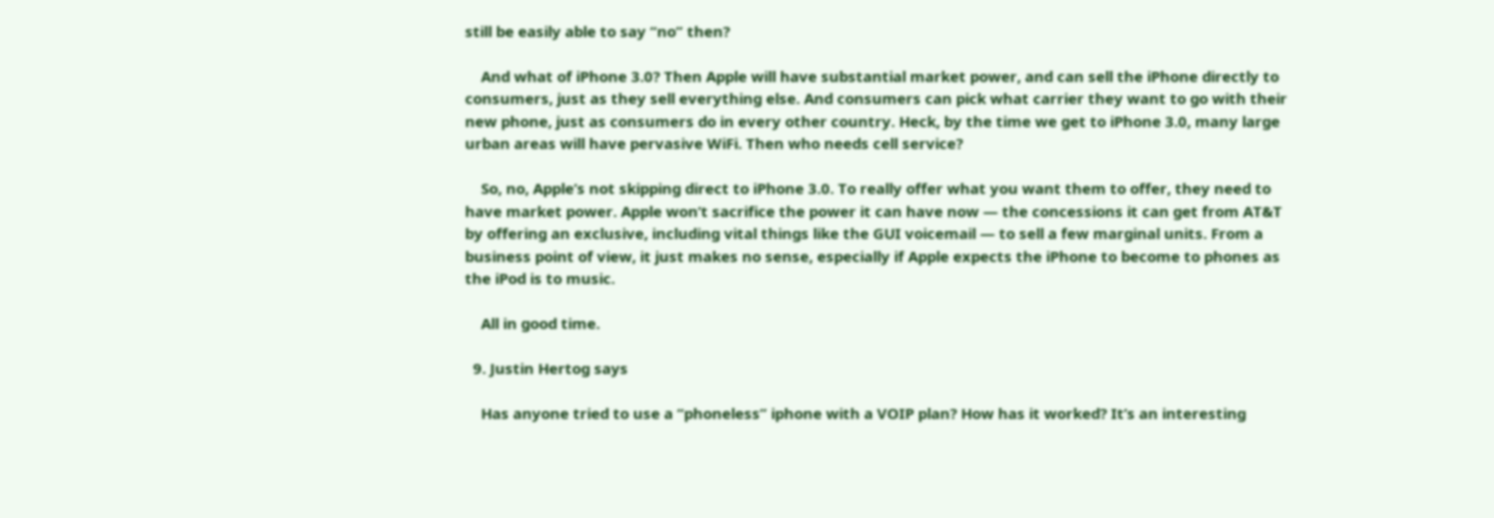still be easily able to say “no” then?

    And what of iPhone 3.0? Then Apple will have substantial market power, and can sell the iPhone directly to consumers, just as they sell everything else. And consumers can pick what carrier they want to go with their new phone, just as consumers do in every other country. Heck, by the time we get to iPhone 3.0, many large urban areas will have pervasive WiFi. Then who needs cell service?

    So, no, Apple’s not skipping direct to iPhone 3.0. To really offer what you want them to offer, they need to have market power. Apple won’t sacrifice the power it can have now — the concessions it can get from AT&T by offering an exclusive, including vital things like the GUI voicemail — to sell a few marginal units. From a business point of view, it just makes no sense, especially if Apple expects the iPhone to become to phones as the iPod is to music.

    All in good time.

  9. Justin Hertog says

    Has anyone tried to use a “phoneless” iphone with a VOIP plan? How has it worked? It’s an interesting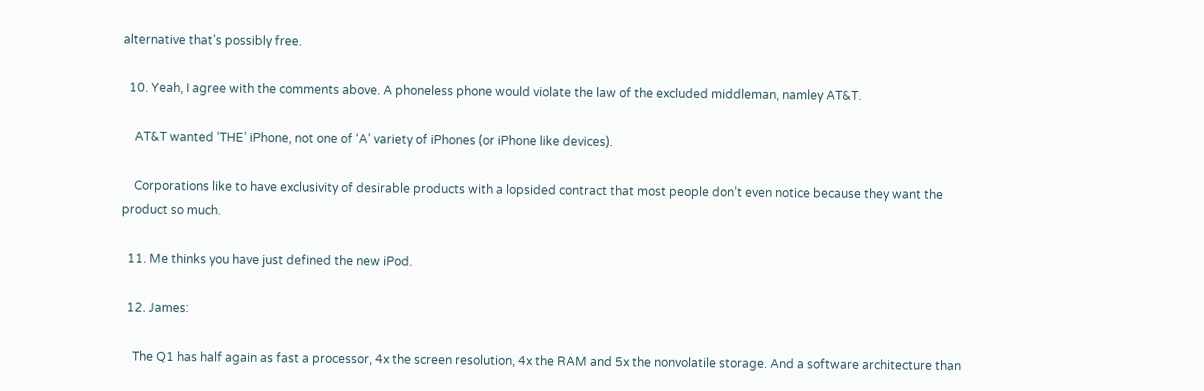alternative that’s possibly free.

  10. Yeah, I agree with the comments above. A phoneless phone would violate the law of the excluded middleman, namley AT&T.

    AT&T wanted ‘THE’ iPhone, not one of ‘A’ variety of iPhones (or iPhone like devices).

    Corporations like to have exclusivity of desirable products with a lopsided contract that most people don’t even notice because they want the product so much.

  11. Me thinks you have just defined the new iPod.

  12. James:

    The Q1 has half again as fast a processor, 4x the screen resolution, 4x the RAM and 5x the nonvolatile storage. And a software architecture than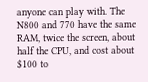anyone can play with. The N800 and 770 have the same RAM, twice the screen, about half the CPU, and cost about $100 to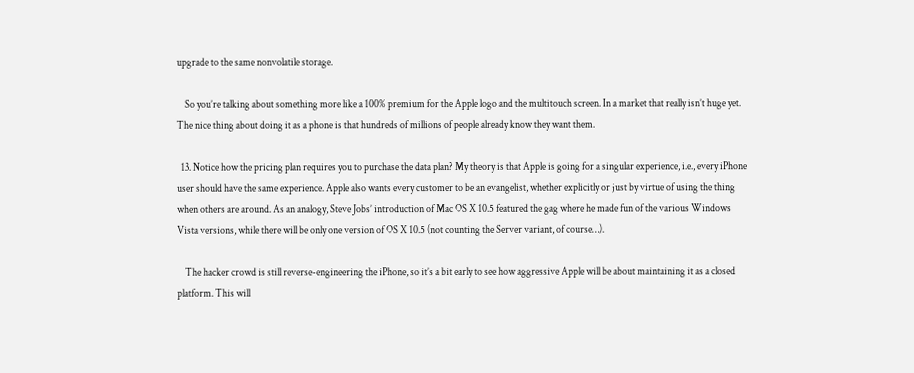upgrade to the same nonvolatile storage.

    So you’re talking about something more like a 100% premium for the Apple logo and the multitouch screen. In a market that really isn’t huge yet. The nice thing about doing it as a phone is that hundreds of millions of people already know they want them.

  13. Notice how the pricing plan requires you to purchase the data plan? My theory is that Apple is going for a singular experience, i.e., every iPhone user should have the same experience. Apple also wants every customer to be an evangelist, whether explicitly or just by virtue of using the thing when others are around. As an analogy, Steve Jobs’ introduction of Mac OS X 10.5 featured the gag where he made fun of the various Windows Vista versions, while there will be only one version of OS X 10.5 (not counting the Server variant, of course…).

    The hacker crowd is still reverse-engineering the iPhone, so it’s a bit early to see how aggressive Apple will be about maintaining it as a closed platform. This will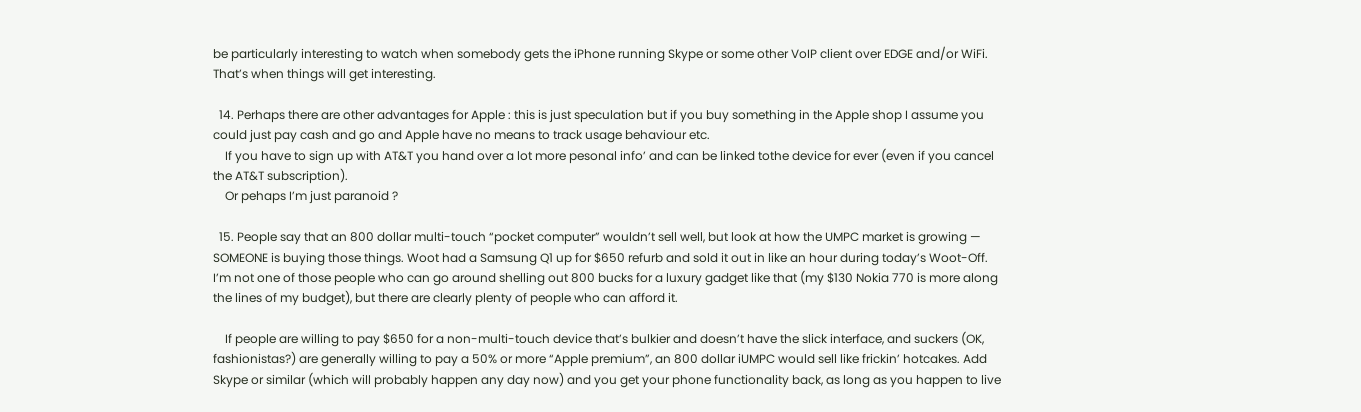be particularly interesting to watch when somebody gets the iPhone running Skype or some other VoIP client over EDGE and/or WiFi. That’s when things will get interesting.

  14. Perhaps there are other advantages for Apple : this is just speculation but if you buy something in the Apple shop I assume you could just pay cash and go and Apple have no means to track usage behaviour etc.
    If you have to sign up with AT&T you hand over a lot more pesonal info’ and can be linked tothe device for ever (even if you cancel the AT&T subscription).
    Or pehaps I’m just paranoid ?

  15. People say that an 800 dollar multi-touch “pocket computer” wouldn’t sell well, but look at how the UMPC market is growing — SOMEONE is buying those things. Woot had a Samsung Q1 up for $650 refurb and sold it out in like an hour during today’s Woot-Off. I’m not one of those people who can go around shelling out 800 bucks for a luxury gadget like that (my $130 Nokia 770 is more along the lines of my budget), but there are clearly plenty of people who can afford it.

    If people are willing to pay $650 for a non-multi-touch device that’s bulkier and doesn’t have the slick interface, and suckers (OK, fashionistas?) are generally willing to pay a 50% or more “Apple premium”, an 800 dollar iUMPC would sell like frickin’ hotcakes. Add Skype or similar (which will probably happen any day now) and you get your phone functionality back, as long as you happen to live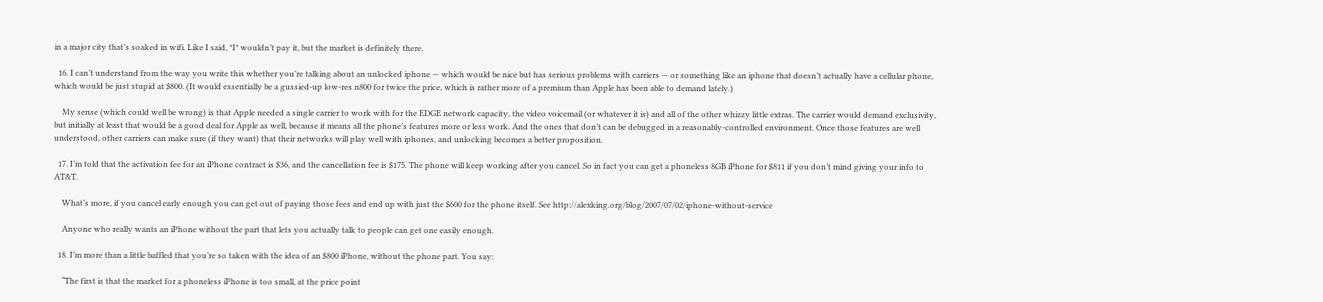in a major city that’s soaked in wifi. Like I said, *I* wouldn’t pay it, but the market is definitely there.

  16. I can’t understand from the way you write this whether you’re talking about an unlocked iphone — which would be nice but has serious problems with carriers — or something like an iphone that doesn’t actually have a cellular phone, which would be just stupid at $800. (It would essentially be a gussied-up low-res n800 for twice the price, which is rather more of a premium than Apple has been able to demand lately.)

    My sense (which could well be wrong) is that Apple needed a single carrier to work with for the EDGE network capacity, the video voicemail (or whatever it is) and all of the other whizzy little extras. The carrier would demand exclusivity, but initially at least that would be a good deal for Apple as well, because it means all the phone’s features more or less work. And the ones that don’t can be debugged in a reasonably-controlled environment. Once those features are well understood, other carriers can make sure (if they want) that their networks will play well with iphones, and unlocking becomes a better proposition.

  17. I’m told that the activation fee for an iPhone contract is $36, and the cancellation fee is $175. The phone will keep working after you cancel. So in fact you can get a phoneless 8GB iPhone for $811 if you don’t mind giving your info to AT&T.

    What’s more, if you cancel early enough you can get out of paying those fees and end up with just the $600 for the phone itself. See http://alexking.org/blog/2007/07/02/iphone-without-service

    Anyone who really wants an iPhone without the part that lets you actually talk to people can get one easily enough.

  18. I’m more than a little baffled that you’re so taken with the idea of an $800 iPhone, without the phone part. You say:

    “The first is that the market for a phoneless iPhone is too small, at the price point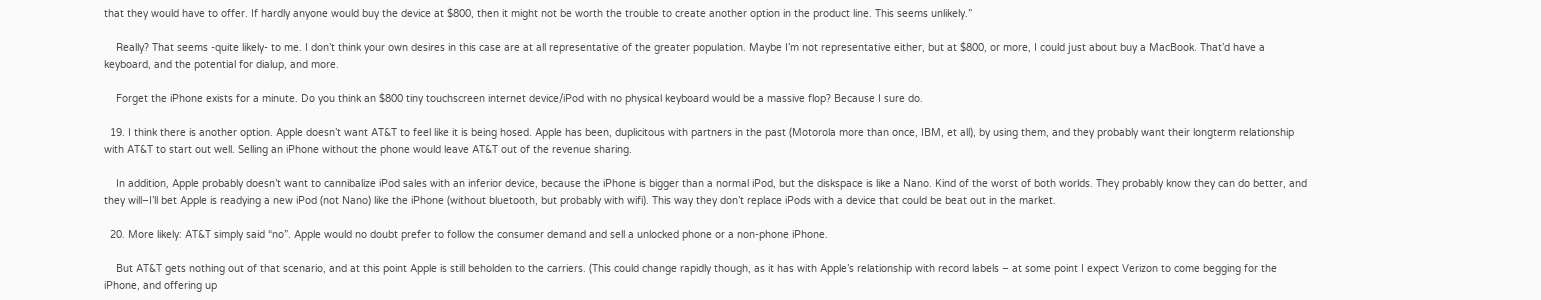that they would have to offer. If hardly anyone would buy the device at $800, then it might not be worth the trouble to create another option in the product line. This seems unlikely.”

    Really? That seems -quite likely- to me. I don’t think your own desires in this case are at all representative of the greater population. Maybe I’m not representative either, but at $800, or more, I could just about buy a MacBook. That’d have a keyboard, and the potential for dialup, and more.

    Forget the iPhone exists for a minute. Do you think an $800 tiny touchscreen internet device/iPod with no physical keyboard would be a massive flop? Because I sure do.

  19. I think there is another option. Apple doesn’t want AT&T to feel like it is being hosed. Apple has been, duplicitous with partners in the past (Motorola more than once, IBM, et all), by using them, and they probably want their longterm relationship with AT&T to start out well. Selling an iPhone without the phone would leave AT&T out of the revenue sharing.

    In addition, Apple probably doesn’t want to cannibalize iPod sales with an inferior device, because the iPhone is bigger than a normal iPod, but the diskspace is like a Nano. Kind of the worst of both worlds. They probably know they can do better, and they will–I’ll bet Apple is readying a new iPod (not Nano) like the iPhone (without bluetooth, but probably with wifi). This way they don’t replace iPods with a device that could be beat out in the market.

  20. More likely: AT&T simply said “no”. Apple would no doubt prefer to follow the consumer demand and sell a unlocked phone or a non-phone iPhone.

    But AT&T gets nothing out of that scenario, and at this point Apple is still beholden to the carriers. (This could change rapidly though, as it has with Apple’s relationship with record labels – at some point I expect Verizon to come begging for the iPhone, and offering up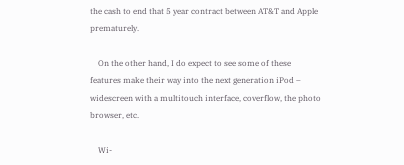the cash to end that 5 year contract between AT&T and Apple prematurely.

    On the other hand, I do expect to see some of these features make their way into the next generation iPod – widescreen with a multitouch interface, coverflow, the photo browser, etc.

    Wi-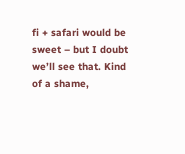fi + safari would be sweet – but I doubt we’ll see that. Kind of a shame,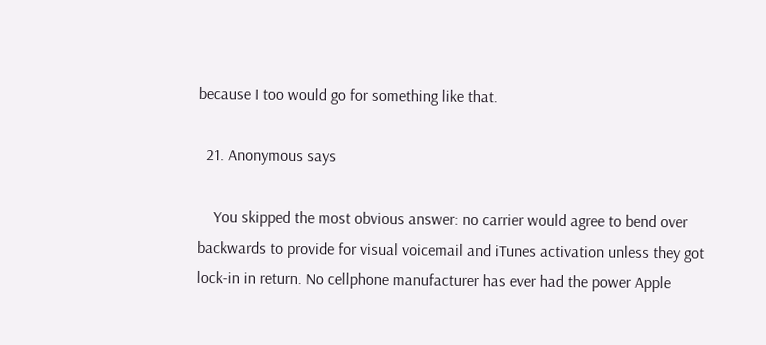because I too would go for something like that.

  21. Anonymous says

    You skipped the most obvious answer: no carrier would agree to bend over backwards to provide for visual voicemail and iTunes activation unless they got lock-in in return. No cellphone manufacturer has ever had the power Apple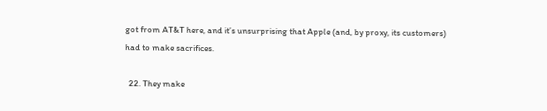got from AT&T here, and it’s unsurprising that Apple (and, by proxy, its customers) had to make sacrifices.

  22. They make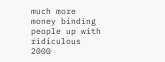much more money binding people up with ridiculous 2000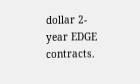dollar 2-year EDGE contracts.